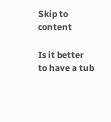Skip to content

Is it better to have a tub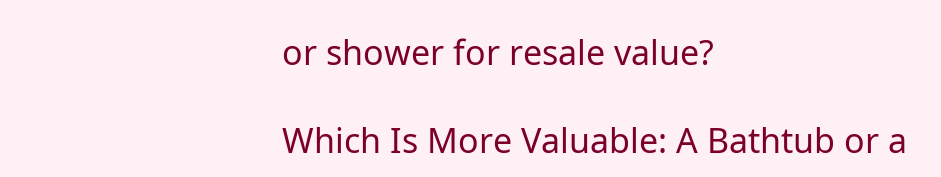or shower for resale value?

Which Is More Valuable: A Bathtub or a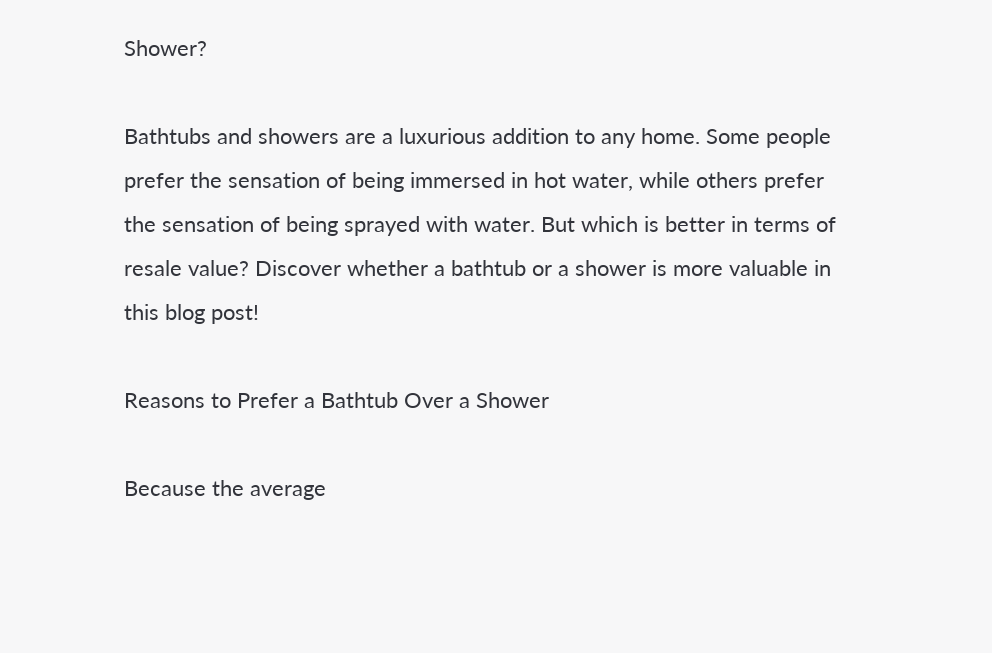Shower?

Bathtubs and showers are a luxurious addition to any home. Some people prefer the sensation of being immersed in hot water, while others prefer the sensation of being sprayed with water. But which is better in terms of resale value? Discover whether a bathtub or a shower is more valuable in this blog post!

Reasons to Prefer a Bathtub Over a Shower

Because the average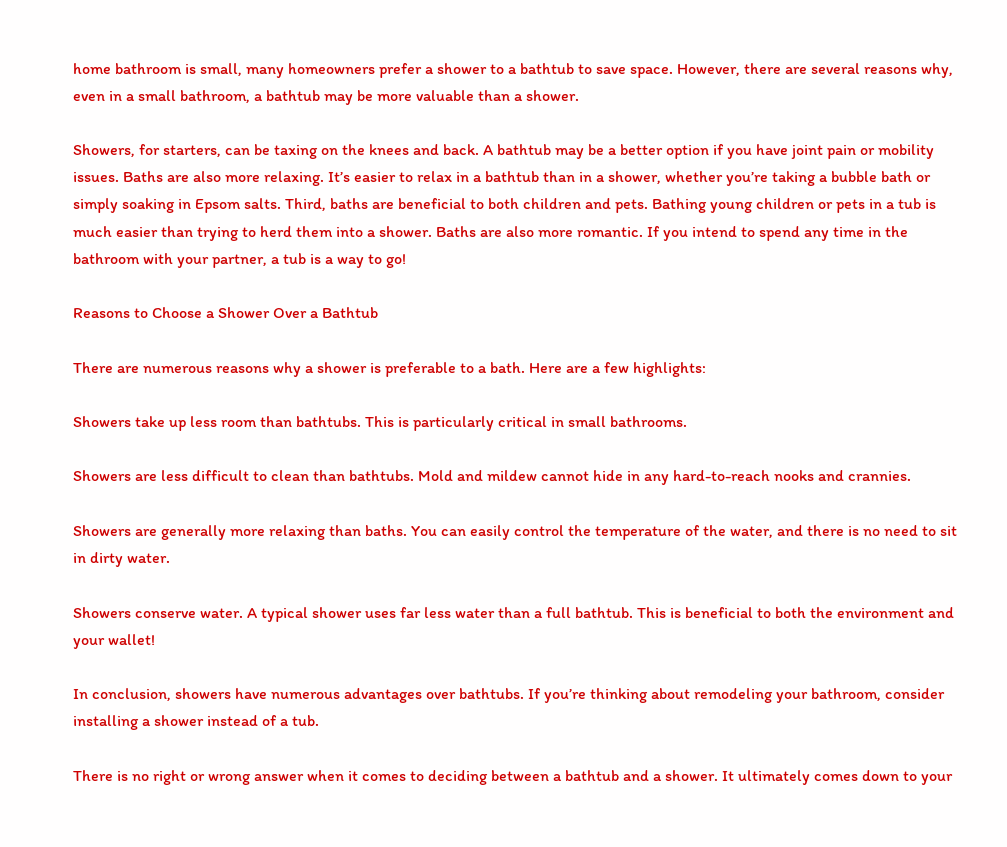home bathroom is small, many homeowners prefer a shower to a bathtub to save space. However, there are several reasons why, even in a small bathroom, a bathtub may be more valuable than a shower.

Showers, for starters, can be taxing on the knees and back. A bathtub may be a better option if you have joint pain or mobility issues. Baths are also more relaxing. It’s easier to relax in a bathtub than in a shower, whether you’re taking a bubble bath or simply soaking in Epsom salts. Third, baths are beneficial to both children and pets. Bathing young children or pets in a tub is much easier than trying to herd them into a shower. Baths are also more romantic. If you intend to spend any time in the bathroom with your partner, a tub is a way to go!

Reasons to Choose a Shower Over a Bathtub

There are numerous reasons why a shower is preferable to a bath. Here are a few highlights:

Showers take up less room than bathtubs. This is particularly critical in small bathrooms.

Showers are less difficult to clean than bathtubs. Mold and mildew cannot hide in any hard-to-reach nooks and crannies.

Showers are generally more relaxing than baths. You can easily control the temperature of the water, and there is no need to sit in dirty water.

Showers conserve water. A typical shower uses far less water than a full bathtub. This is beneficial to both the environment and your wallet!

In conclusion, showers have numerous advantages over bathtubs. If you’re thinking about remodeling your bathroom, consider installing a shower instead of a tub.

There is no right or wrong answer when it comes to deciding between a bathtub and a shower. It ultimately comes down to your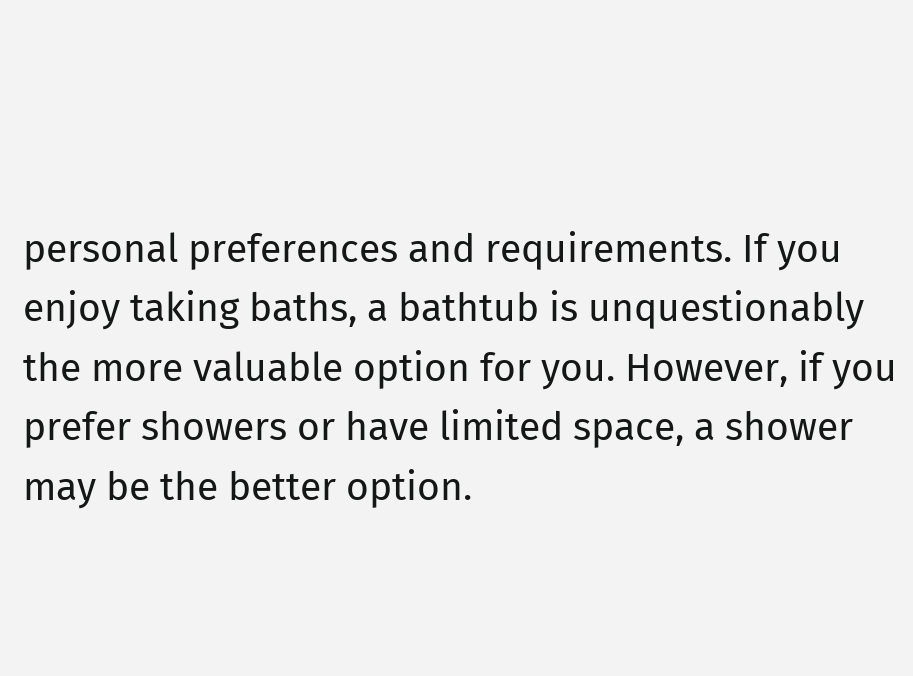personal preferences and requirements. If you enjoy taking baths, a bathtub is unquestionably the more valuable option for you. However, if you prefer showers or have limited space, a shower may be the better option.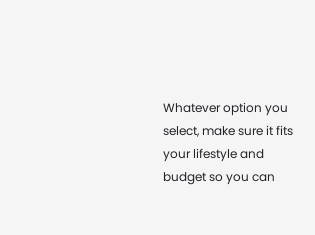Whatever option you select, make sure it fits your lifestyle and budget so you can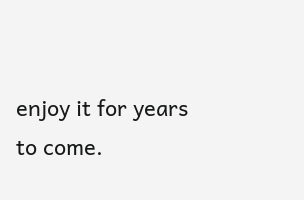enjoy it for years to come.